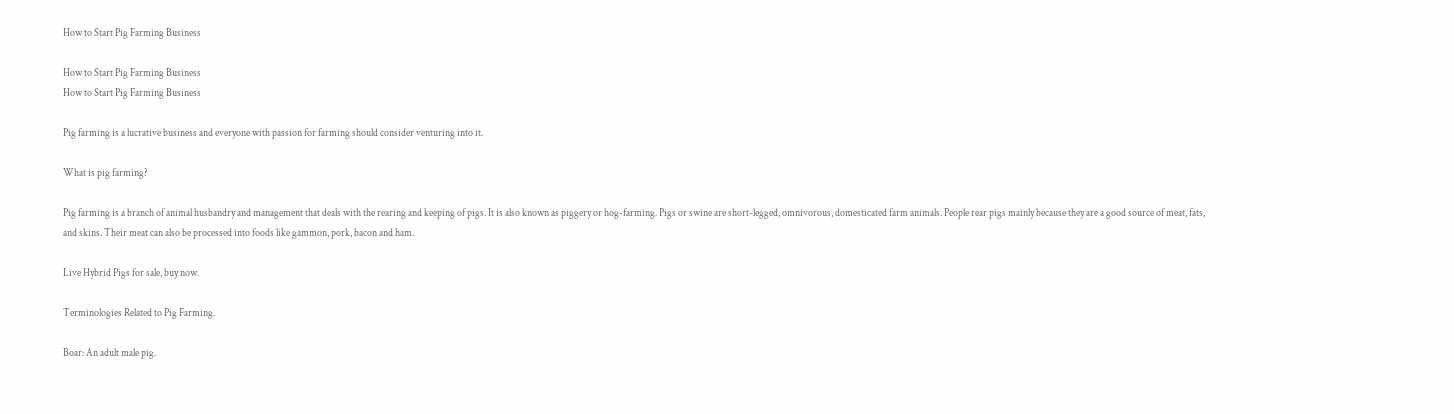How to Start Pig Farming Business

How to Start Pig Farming Business
How to Start Pig Farming Business

Pig farming is a lucrative business and everyone with passion for farming should consider venturing into it.

What is pig farming?

Pig farming is a branch of animal husbandry and management that deals with the rearing and keeping of pigs. It is also known as piggery or hog-farming. Pigs or swine are short-legged, omnivorous, domesticated farm animals. People rear pigs mainly because they are a good source of meat, fats, and skins. Their meat can also be processed into foods like gammon, pork, bacon and ham.

Live Hybrid Pigs for sale, buy now.

Terminologies Related to Pig Farming.

Boar: An adult male pig.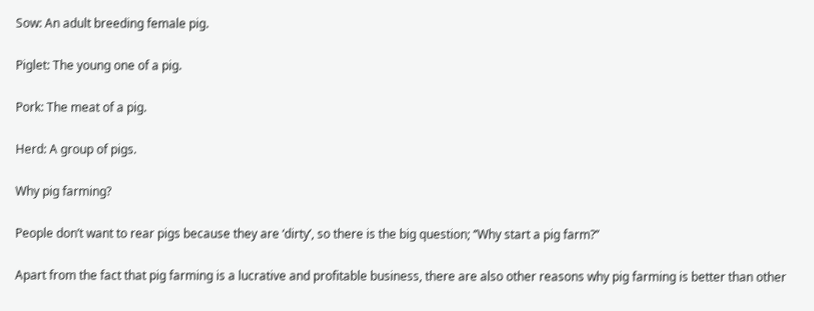Sow: An adult breeding female pig.

Piglet: The young one of a pig.

Pork: The meat of a pig.

Herd: A group of pigs.

Why pig farming?

People don’t want to rear pigs because they are ‘dirty’, so there is the big question; ‘’Why start a pig farm?’’

Apart from the fact that pig farming is a lucrative and profitable business, there are also other reasons why pig farming is better than other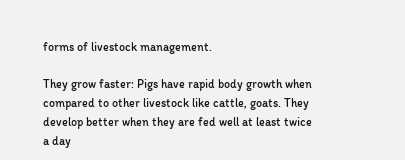forms of livestock management.

They grow faster: Pigs have rapid body growth when compared to other livestock like cattle, goats. They develop better when they are fed well at least twice a day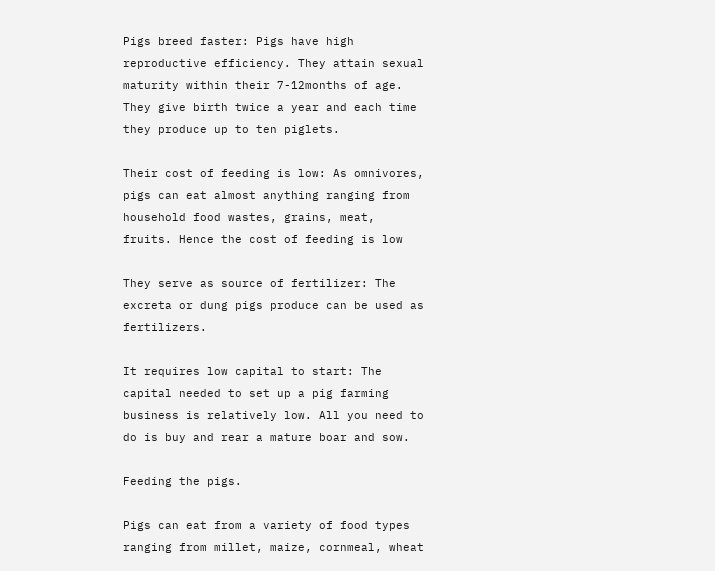Pigs breed faster: Pigs have high reproductive efficiency. They attain sexual maturity within their 7-12months of age. They give birth twice a year and each time they produce up to ten piglets.

Their cost of feeding is low: As omnivores, pigs can eat almost anything ranging from household food wastes, grains, meat, fruits. Hence the cost of feeding is low

They serve as source of fertilizer: The excreta or dung pigs produce can be used as fertilizers.

It requires low capital to start: The capital needed to set up a pig farming business is relatively low. All you need to do is buy and rear a mature boar and sow.

Feeding the pigs.

Pigs can eat from a variety of food types ranging from millet, maize, cornmeal, wheat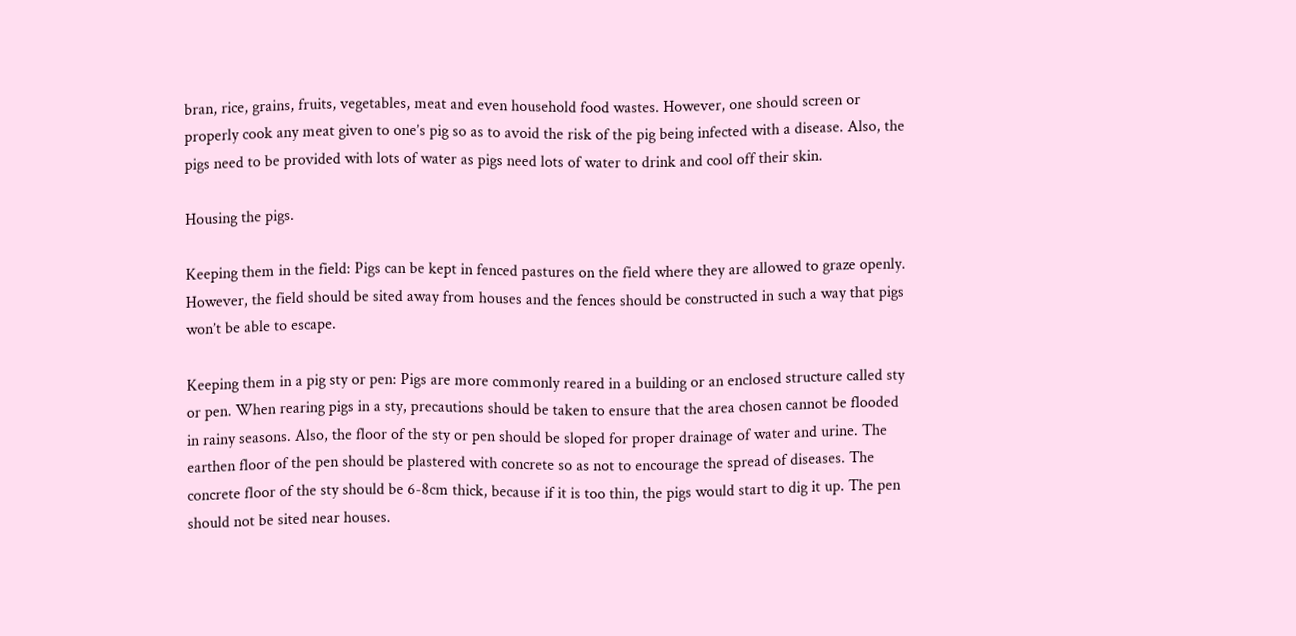bran, rice, grains, fruits, vegetables, meat and even household food wastes. However, one should screen or properly cook any meat given to one’s pig so as to avoid the risk of the pig being infected with a disease. Also, the pigs need to be provided with lots of water as pigs need lots of water to drink and cool off their skin.

Housing the pigs.

Keeping them in the field: Pigs can be kept in fenced pastures on the field where they are allowed to graze openly. However, the field should be sited away from houses and the fences should be constructed in such a way that pigs won’t be able to escape.

Keeping them in a pig sty or pen: Pigs are more commonly reared in a building or an enclosed structure called sty or pen. When rearing pigs in a sty, precautions should be taken to ensure that the area chosen cannot be flooded in rainy seasons. Also, the floor of the sty or pen should be sloped for proper drainage of water and urine. The earthen floor of the pen should be plastered with concrete so as not to encourage the spread of diseases. The concrete floor of the sty should be 6-8cm thick, because if it is too thin, the pigs would start to dig it up. The pen should not be sited near houses.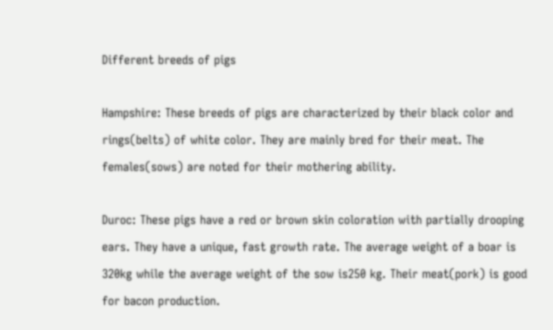Different breeds of pigs

Hampshire: These breeds of pigs are characterized by their black color and rings(belts) of white color. They are mainly bred for their meat. The females(sows) are noted for their mothering ability.

Duroc: These pigs have a red or brown skin coloration with partially drooping ears. They have a unique, fast growth rate. The average weight of a boar is 320kg while the average weight of the sow is250 kg. Their meat(pork) is good for bacon production.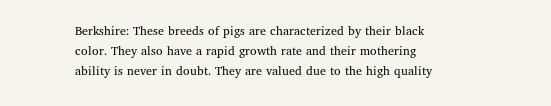Berkshire: These breeds of pigs are characterized by their black color. They also have a rapid growth rate and their mothering ability is never in doubt. They are valued due to the high quality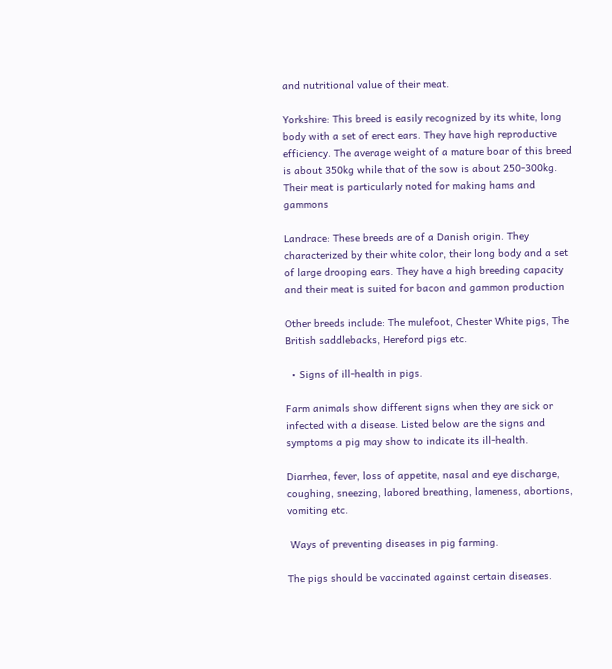and nutritional value of their meat.

Yorkshire: This breed is easily recognized by its white, long body with a set of erect ears. They have high reproductive efficiency. The average weight of a mature boar of this breed is about 350kg while that of the sow is about 250-300kg. Their meat is particularly noted for making hams and gammons

Landrace: These breeds are of a Danish origin. They characterized by their white color, their long body and a set of large drooping ears. They have a high breeding capacity and their meat is suited for bacon and gammon production

Other breeds include: The mulefoot, Chester White pigs, The British saddlebacks, Hereford pigs etc.

  • Signs of ill-health in pigs.

Farm animals show different signs when they are sick or infected with a disease. Listed below are the signs and symptoms a pig may show to indicate its ill-health.

Diarrhea, fever, loss of appetite, nasal and eye discharge, coughing, sneezing, labored breathing, lameness, abortions, vomiting etc.

 Ways of preventing diseases in pig farming.

The pigs should be vaccinated against certain diseases.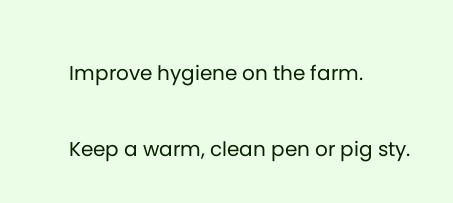Improve hygiene on the farm.

Keep a warm, clean pen or pig sty.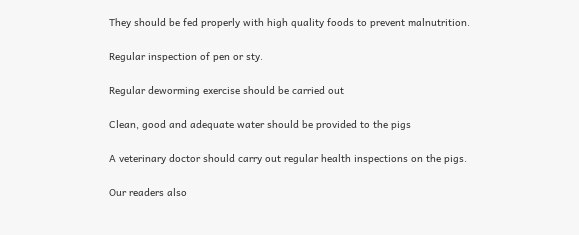They should be fed properly with high quality foods to prevent malnutrition.

Regular inspection of pen or sty.

Regular deworming exercise should be carried out

Clean, good and adequate water should be provided to the pigs

A veterinary doctor should carry out regular health inspections on the pigs.

Our readers also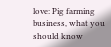love: Pig farming business, what you should know